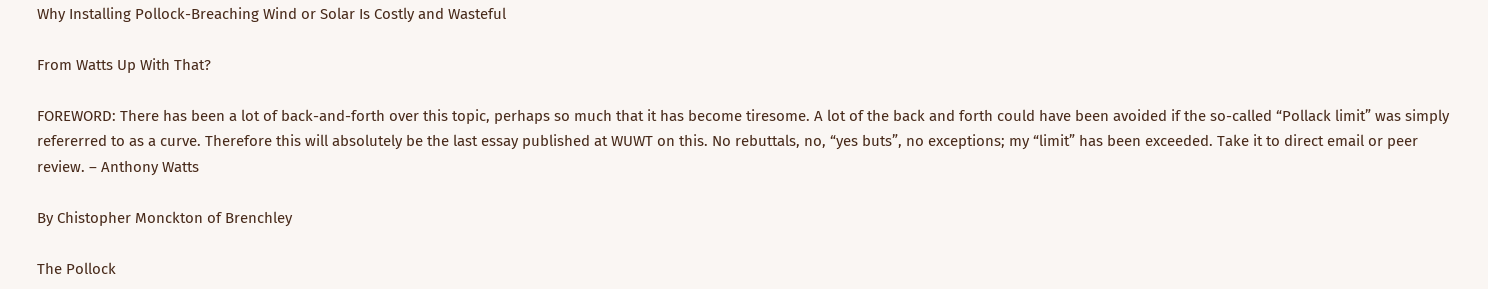Why Installing Pollock-Breaching Wind or Solar Is Costly and Wasteful

From Watts Up With That?

FOREWORD: There has been a lot of back-and-forth over this topic, perhaps so much that it has become tiresome. A lot of the back and forth could have been avoided if the so-called “Pollack limit” was simply refererred to as a curve. Therefore this will absolutely be the last essay published at WUWT on this. No rebuttals, no, “yes buts”, no exceptions; my “limit” has been exceeded. Take it to direct email or peer review. – Anthony Watts

By Chistopher Monckton of Brenchley

The Pollock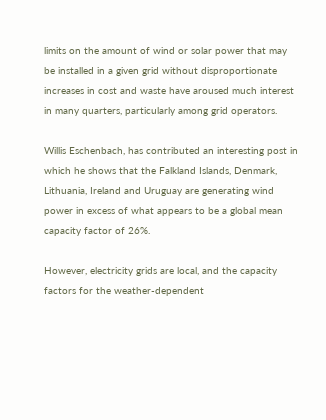limits on the amount of wind or solar power that may be installed in a given grid without disproportionate increases in cost and waste have aroused much interest in many quarters, particularly among grid operators.

Willis Eschenbach, has contributed an interesting post in which he shows that the Falkland Islands, Denmark, Lithuania, Ireland and Uruguay are generating wind power in excess of what appears to be a global mean capacity factor of 26%.

However, electricity grids are local, and the capacity factors for the weather-dependent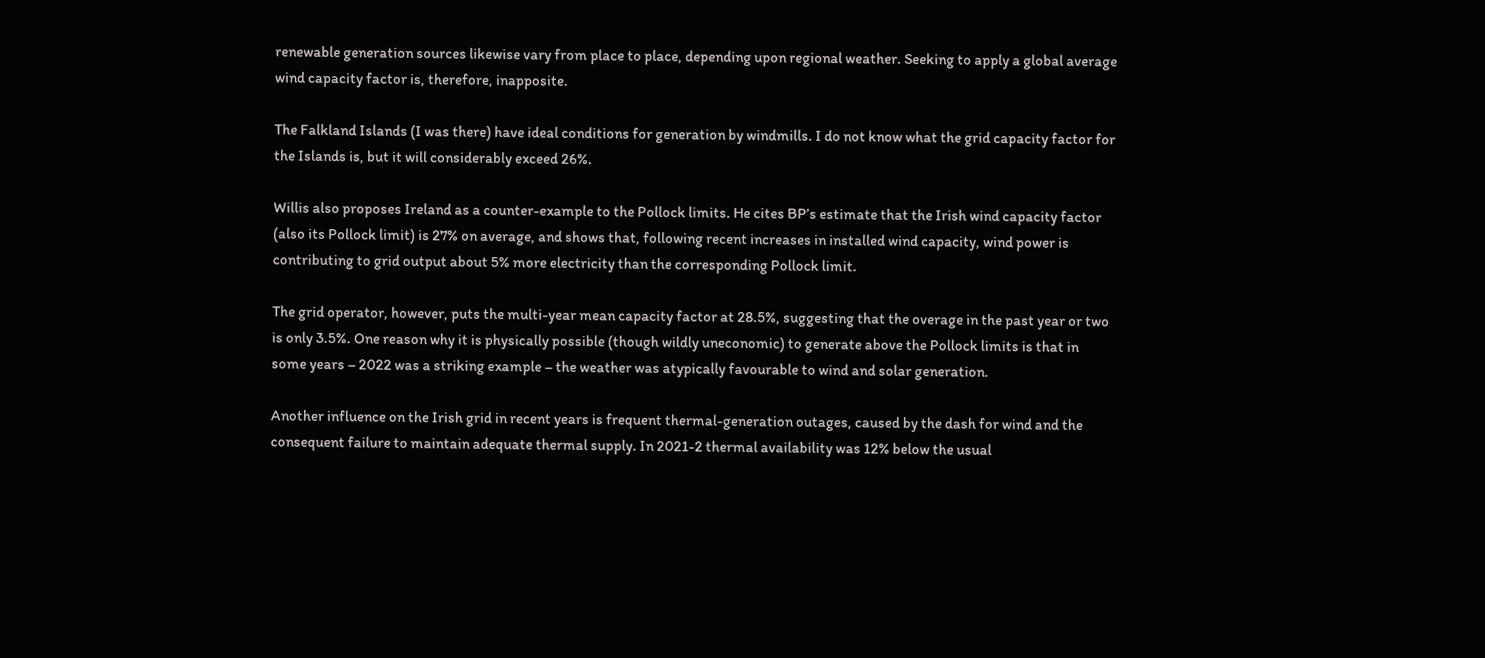renewable generation sources likewise vary from place to place, depending upon regional weather. Seeking to apply a global average wind capacity factor is, therefore, inapposite.

The Falkland Islands (I was there) have ideal conditions for generation by windmills. I do not know what the grid capacity factor for the Islands is, but it will considerably exceed 26%.

Willis also proposes Ireland as a counter-example to the Pollock limits. He cites BP’s estimate that the Irish wind capacity factor (also its Pollock limit) is 27% on average, and shows that, following recent increases in installed wind capacity, wind power is contributing to grid output about 5% more electricity than the corresponding Pollock limit.

The grid operator, however, puts the multi-year mean capacity factor at 28.5%, suggesting that the overage in the past year or two is only 3.5%. One reason why it is physically possible (though wildly uneconomic) to generate above the Pollock limits is that in some years – 2022 was a striking example – the weather was atypically favourable to wind and solar generation.

Another influence on the Irish grid in recent years is frequent thermal-generation outages, caused by the dash for wind and the consequent failure to maintain adequate thermal supply. In 2021-2 thermal availability was 12% below the usual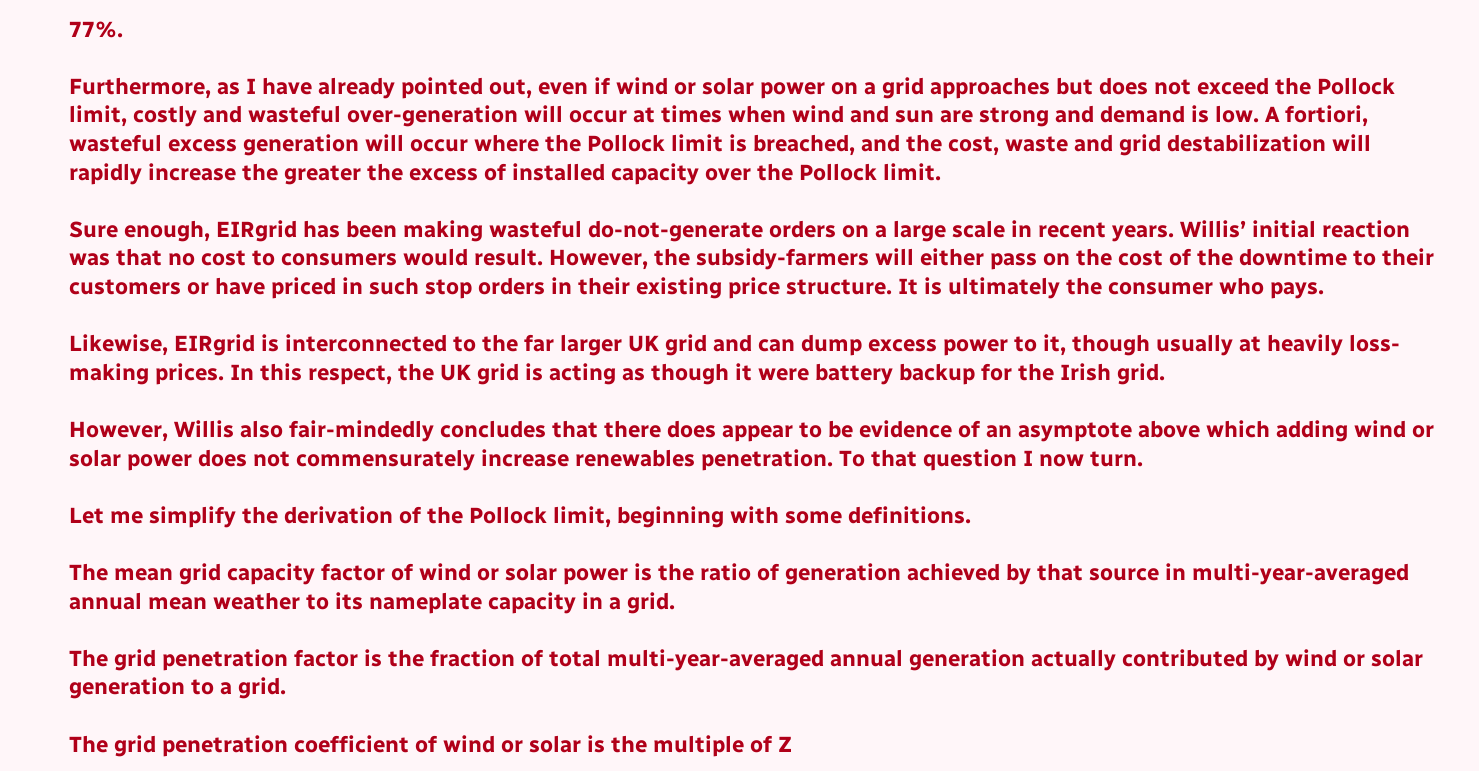77%.

Furthermore, as I have already pointed out, even if wind or solar power on a grid approaches but does not exceed the Pollock limit, costly and wasteful over-generation will occur at times when wind and sun are strong and demand is low. A fortiori, wasteful excess generation will occur where the Pollock limit is breached, and the cost, waste and grid destabilization will rapidly increase the greater the excess of installed capacity over the Pollock limit.

Sure enough, EIRgrid has been making wasteful do-not-generate orders on a large scale in recent years. Willis’ initial reaction was that no cost to consumers would result. However, the subsidy-farmers will either pass on the cost of the downtime to their customers or have priced in such stop orders in their existing price structure. It is ultimately the consumer who pays.

Likewise, EIRgrid is interconnected to the far larger UK grid and can dump excess power to it, though usually at heavily loss-making prices. In this respect, the UK grid is acting as though it were battery backup for the Irish grid.

However, Willis also fair-mindedly concludes that there does appear to be evidence of an asymptote above which adding wind or solar power does not commensurately increase renewables penetration. To that question I now turn.

Let me simplify the derivation of the Pollock limit, beginning with some definitions.

The mean grid capacity factor of wind or solar power is the ratio of generation achieved by that source in multi-year-averaged annual mean weather to its nameplate capacity in a grid.

The grid penetration factor is the fraction of total multi-year-averaged annual generation actually contributed by wind or solar generation to a grid.

The grid penetration coefficient of wind or solar is the multiple of Z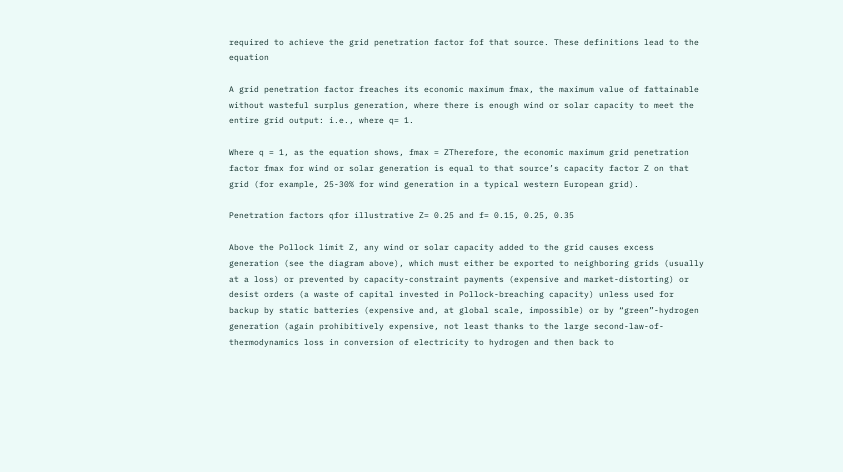required to achieve the grid penetration factor fof that source. These definitions lead to the equation

A grid penetration factor freaches its economic maximum fmax, the maximum value of fattainable without wasteful surplus generation, where there is enough wind or solar capacity to meet the entire grid output: i.e., where q= 1.

Where q = 1, as the equation shows, fmax = ZTherefore, the economic maximum grid penetration factor fmax for wind or solar generation is equal to that source’s capacity factor Z on that grid (for example, 25-30% for wind generation in a typical western European grid).

Penetration factors qfor illustrative Z= 0.25 and f= 0.15, 0.25, 0.35

Above the Pollock limit Z, any wind or solar capacity added to the grid causes excess generation (see the diagram above), which must either be exported to neighboring grids (usually at a loss) or prevented by capacity-constraint payments (expensive and market-distorting) or desist orders (a waste of capital invested in Pollock-breaching capacity) unless used for backup by static batteries (expensive and, at global scale, impossible) or by “green”-hydrogen generation (again prohibitively expensive, not least thanks to the large second-law-of-thermodynamics loss in conversion of electricity to hydrogen and then back to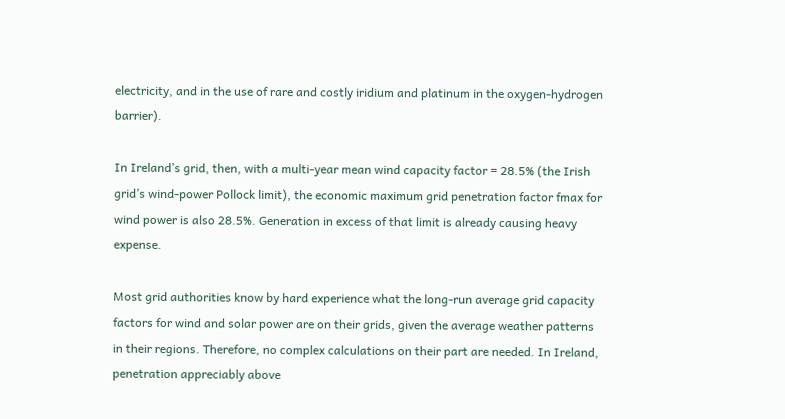electricity, and in the use of rare and costly iridium and platinum in the oxygen-hydrogen barrier).

In Ireland’s grid, then, with a multi-year mean wind capacity factor = 28.5% (the Irish grid’s wind-power Pollock limit), the economic maximum grid penetration factor fmax for wind power is also 28.5%. Generation in excess of that limit is already causing heavy expense.

Most grid authorities know by hard experience what the long-run average grid capacity factors for wind and solar power are on their grids, given the average weather patterns in their regions. Therefore, no complex calculations on their part are needed. In Ireland, penetration appreciably above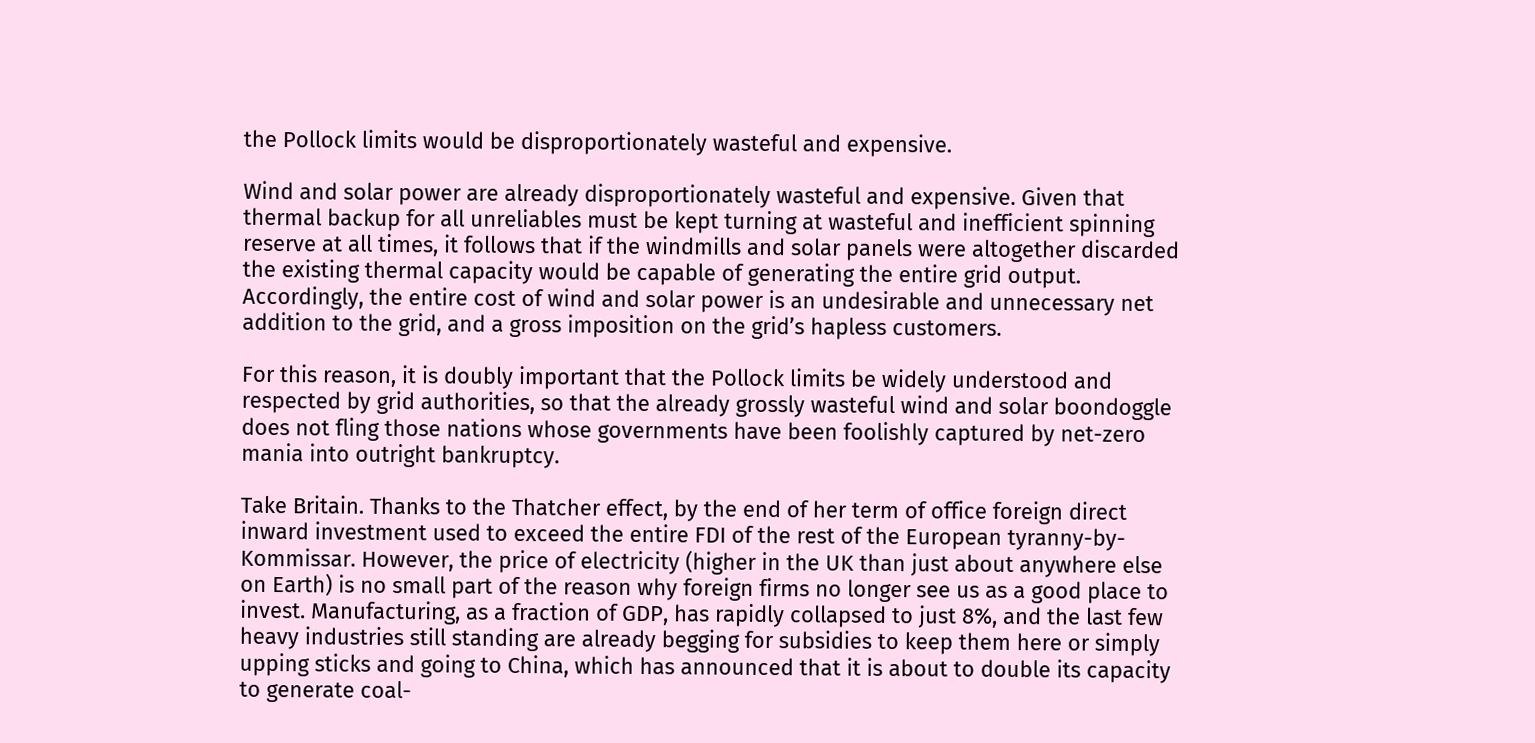the Pollock limits would be disproportionately wasteful and expensive.

Wind and solar power are already disproportionately wasteful and expensive. Given that thermal backup for all unreliables must be kept turning at wasteful and inefficient spinning reserve at all times, it follows that if the windmills and solar panels were altogether discarded the existing thermal capacity would be capable of generating the entire grid output. Accordingly, the entire cost of wind and solar power is an undesirable and unnecessary net addition to the grid, and a gross imposition on the grid’s hapless customers.

For this reason, it is doubly important that the Pollock limits be widely understood and respected by grid authorities, so that the already grossly wasteful wind and solar boondoggle does not fling those nations whose governments have been foolishly captured by net-zero mania into outright bankruptcy.

Take Britain. Thanks to the Thatcher effect, by the end of her term of office foreign direct inward investment used to exceed the entire FDI of the rest of the European tyranny-by-Kommissar. However, the price of electricity (higher in the UK than just about anywhere else on Earth) is no small part of the reason why foreign firms no longer see us as a good place to invest. Manufacturing, as a fraction of GDP, has rapidly collapsed to just 8%, and the last few heavy industries still standing are already begging for subsidies to keep them here or simply upping sticks and going to China, which has announced that it is about to double its capacity to generate coal-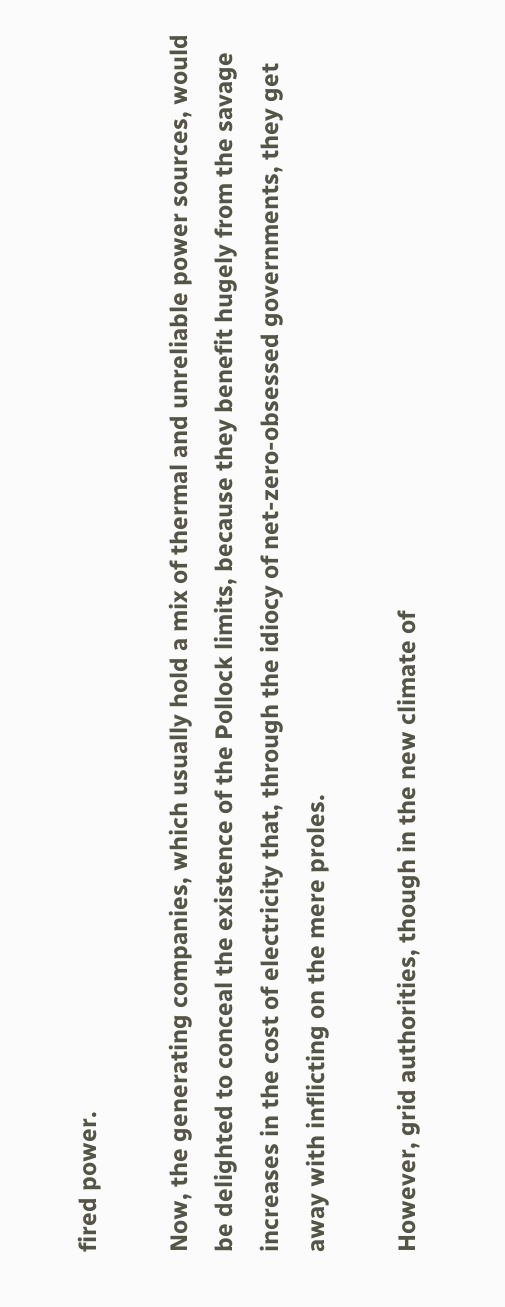fired power.

Now, the generating companies, which usually hold a mix of thermal and unreliable power sources, would be delighted to conceal the existence of the Pollock limits, because they benefit hugely from the savage increases in the cost of electricity that, through the idiocy of net-zero-obsessed governments, they get away with inflicting on the mere proles.

However, grid authorities, though in the new climate of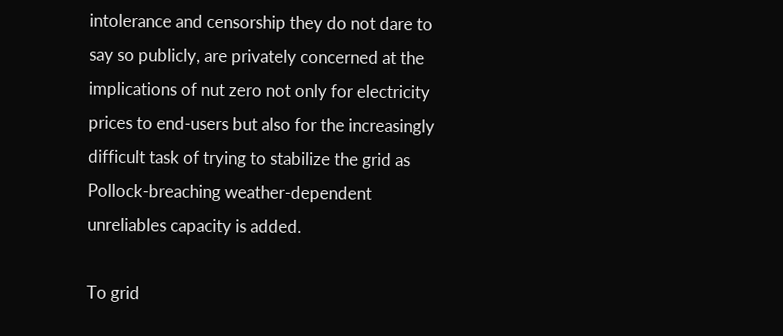intolerance and censorship they do not dare to say so publicly, are privately concerned at the implications of nut zero not only for electricity prices to end-users but also for the increasingly difficult task of trying to stabilize the grid as Pollock-breaching weather-dependent unreliables capacity is added.

To grid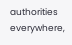authorities everywhere,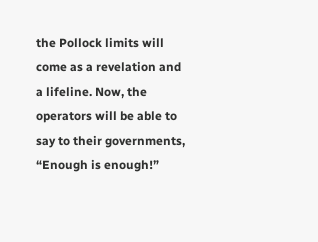the Pollock limits will come as a revelation and a lifeline. Now, the operators will be able to say to their governments, “Enough is enough!”